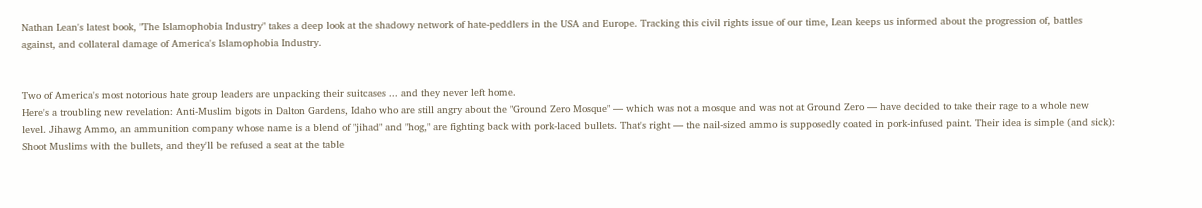Nathan Lean's latest book, "The Islamophobia Industry" takes a deep look at the shadowy network of hate-peddlers in the USA and Europe. Tracking this civil rights issue of our time, Lean keeps us informed about the progression of, battles against, and collateral damage of America's Islamophobia Industry.


Two of America's most notorious hate group leaders are unpacking their suitcases ... and they never left home.
Here's a troubling new revelation: Anti-Muslim bigots in Dalton Gardens, Idaho who are still angry about the "Ground Zero Mosque" — which was not a mosque and was not at Ground Zero — have decided to take their rage to a whole new level. Jihawg Ammo, an ammunition company whose name is a blend of "jihad" and "hog," are fighting back with pork-laced bullets. That's right — the nail-sized ammo is supposedly coated in pork-infused paint. Their idea is simple (and sick): Shoot Muslims with the bullets, and they'll be refused a seat at the table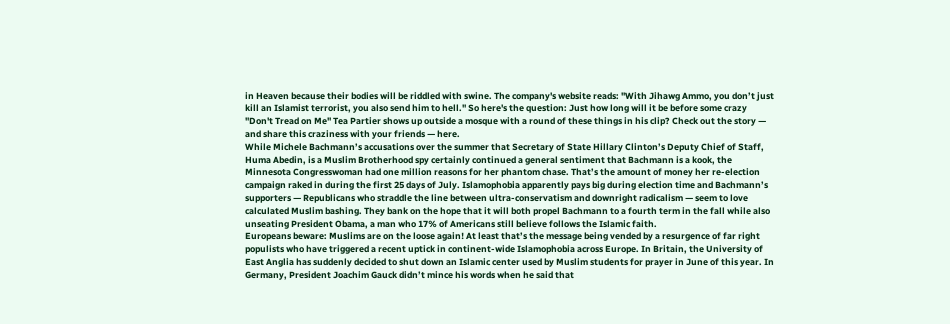in Heaven because their bodies will be riddled with swine. The company's website reads: "With Jihawg Ammo, you don’t just kill an Islamist terrorist, you also send him to hell." So here's the question: Just how long will it be before some crazy "Don't Tread on Me" Tea Partier shows up outside a mosque with a round of these things in his clip? Check out the story — and share this craziness with your friends — here.
While Michele Bachmann’s accusations over the summer that Secretary of State Hillary Clinton’s Deputy Chief of Staff, Huma Abedin, is a Muslim Brotherhood spy certainly continued a general sentiment that Bachmann is a kook, the Minnesota Congresswoman had one million reasons for her phantom chase. That’s the amount of money her re-election campaign raked in during the first 25 days of July. Islamophobia apparently pays big during election time and Bachmann’s supporters — Republicans who straddle the line between ultra-conservatism and downright radicalism — seem to love calculated Muslim bashing. They bank on the hope that it will both propel Bachmann to a fourth term in the fall while also unseating President Obama, a man who 17% of Americans still believe follows the Islamic faith.
Europeans beware: Muslims are on the loose again! At least that’s the message being vended by a resurgence of far right populists who have triggered a recent uptick in continent-wide Islamophobia across Europe. In Britain, the University of East Anglia has suddenly decided to shut down an Islamic center used by Muslim students for prayer in June of this year. In Germany, President Joachim Gauck didn’t mince his words when he said that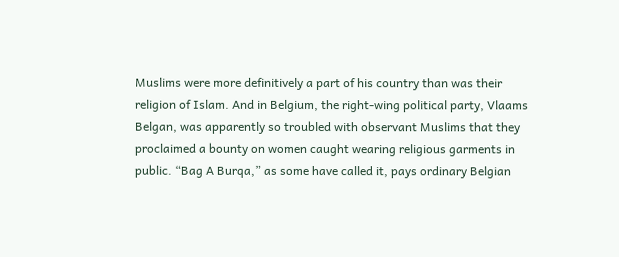Muslims were more definitively a part of his country than was their religion of Islam. And in Belgium, the right-wing political party, Vlaams Belgan, was apparently so troubled with observant Muslims that they proclaimed a bounty on women caught wearing religious garments in public. “Bag A Burqa,” as some have called it, pays ordinary Belgian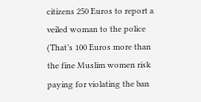citizens 250 Euros to report a veiled woman to the police (That’s 100 Euros more than the fine Muslim women risk paying for violating the ban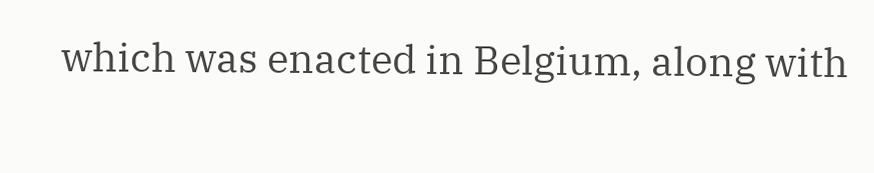which was enacted in Belgium, along with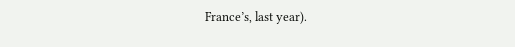France’s, last year).